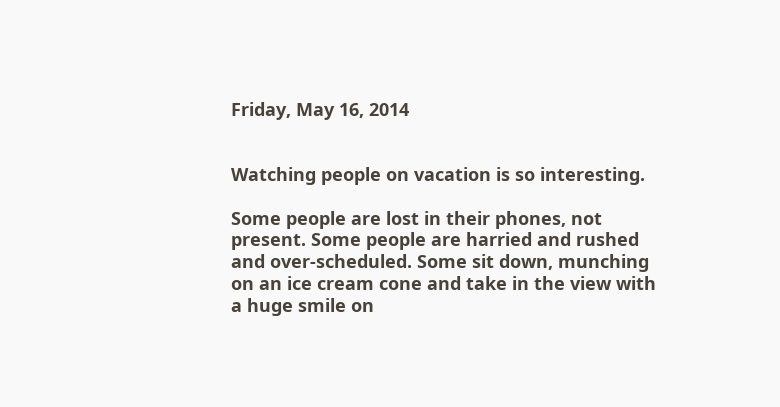Friday, May 16, 2014


Watching people on vacation is so interesting.

Some people are lost in their phones, not present. Some people are harried and rushed and over-scheduled. Some sit down, munching on an ice cream cone and take in the view with a huge smile on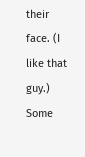their face. (I like that guy.) Some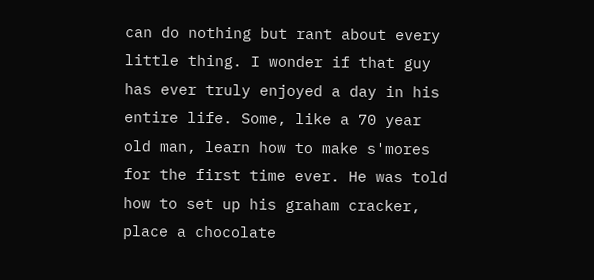can do nothing but rant about every little thing. I wonder if that guy has ever truly enjoyed a day in his entire life. Some, like a 70 year old man, learn how to make s'mores for the first time ever. He was told how to set up his graham cracker, place a chocolate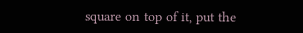square on top of it, put the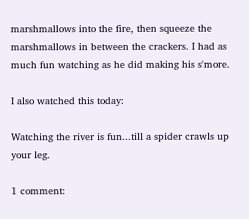marshmallows into the fire, then squeeze the marshmallows in between the crackers. I had as much fun watching as he did making his s'more.

I also watched this today:

Watching the river is fun...till a spider crawls up your leg.

1 comment: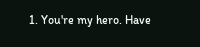1. You're my hero. Have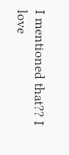I mentioned that?? I love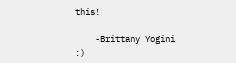this!

    -Brittany Yogini :)